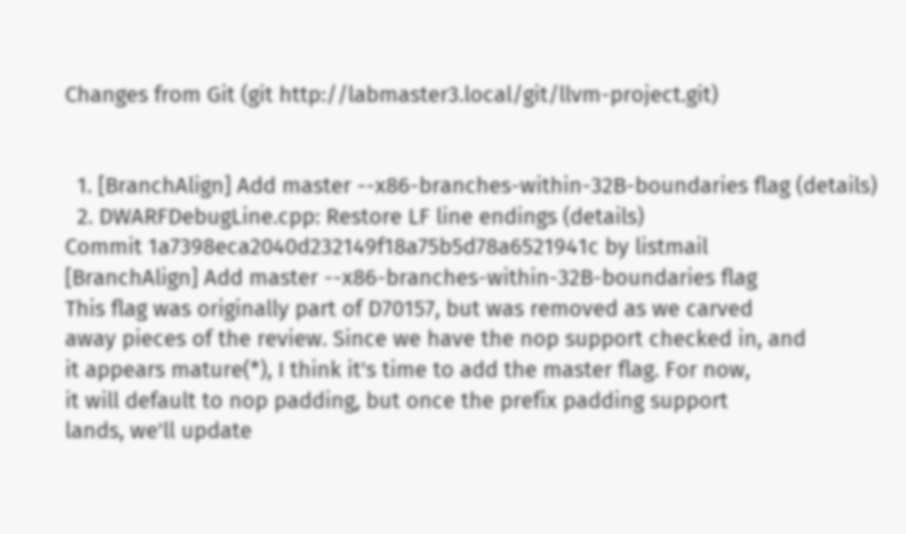Changes from Git (git http://labmaster3.local/git/llvm-project.git)


  1. [BranchAlign] Add master --x86-branches-within-32B-boundaries flag (details)
  2. DWARFDebugLine.cpp: Restore LF line endings (details)
Commit 1a7398eca2040d232149f18a75b5d78a6521941c by listmail
[BranchAlign] Add master --x86-branches-within-32B-boundaries flag
This flag was originally part of D70157, but was removed as we carved
away pieces of the review. Since we have the nop support checked in, and
it appears mature(*), I think it's time to add the master flag. For now,
it will default to nop padding, but once the prefix padding support
lands, we'll update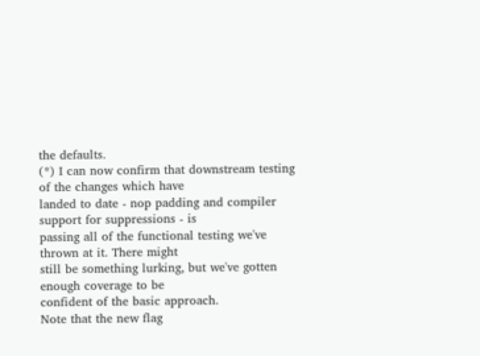the defaults.
(*) I can now confirm that downstream testing of the changes which have
landed to date - nop padding and compiler support for suppressions - is
passing all of the functional testing we've thrown at it. There might
still be something lurking, but we've gotten enough coverage to be
confident of the basic approach.
Note that the new flag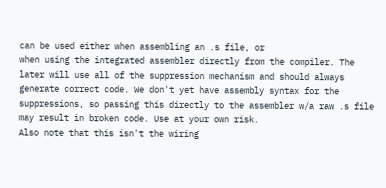can be used either when assembling an .s file, or
when using the integrated assembler directly from the compiler. The
later will use all of the suppression mechanism and should always
generate correct code. We don't yet have assembly syntax for the
suppressions, so passing this directly to the assembler w/a raw .s file
may result in broken code. Use at your own risk.
Also note that this isn't the wiring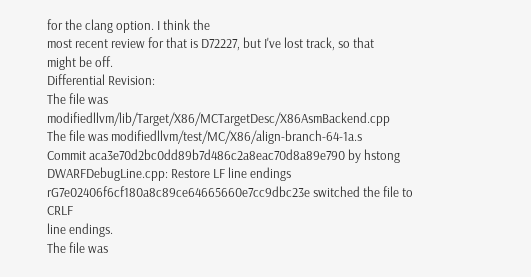for the clang option. I think the
most recent review for that is D72227, but I've lost track, so that
might be off.
Differential Revision:
The file was modifiedllvm/lib/Target/X86/MCTargetDesc/X86AsmBackend.cpp
The file was modifiedllvm/test/MC/X86/align-branch-64-1a.s
Commit aca3e70d2bc0dd89b7d486c2a8eac70d8a89e790 by hstong
DWARFDebugLine.cpp: Restore LF line endings
rG7e02406f6cf180a8c89ce64665660e7cc9dbc23e switched the file to CRLF
line endings.
The file was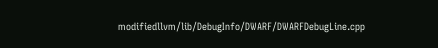modifiedllvm/lib/DebugInfo/DWARF/DWARFDebugLine.cpp